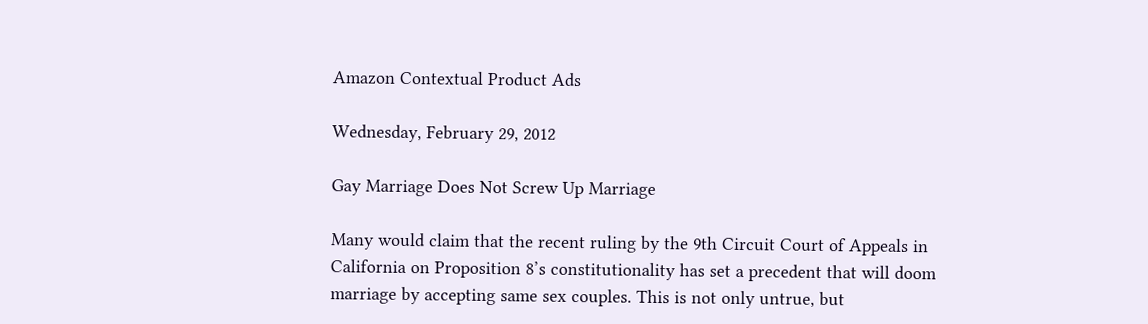Amazon Contextual Product Ads

Wednesday, February 29, 2012

Gay Marriage Does Not Screw Up Marriage

Many would claim that the recent ruling by the 9th Circuit Court of Appeals in California on Proposition 8’s constitutionality has set a precedent that will doom marriage by accepting same sex couples. This is not only untrue, but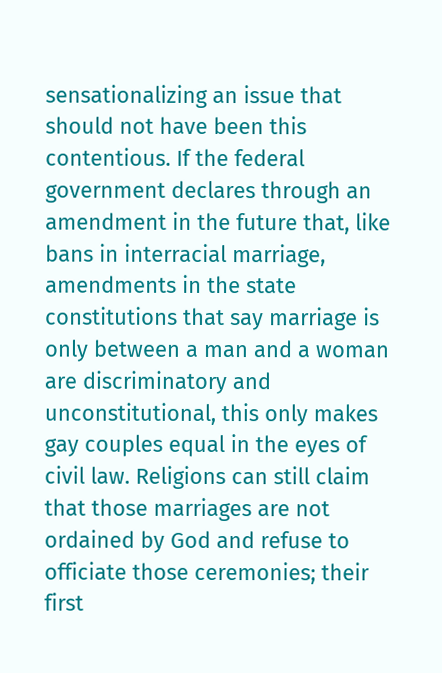sensationalizing an issue that should not have been this contentious. If the federal government declares through an amendment in the future that, like bans in interracial marriage, amendments in the state constitutions that say marriage is only between a man and a woman are discriminatory and unconstitutional, this only makes gay couples equal in the eyes of civil law. Religions can still claim that those marriages are not ordained by God and refuse to officiate those ceremonies; their first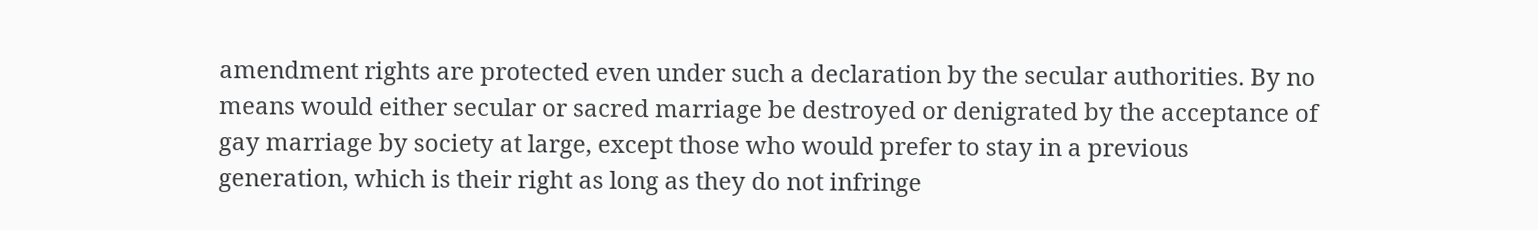amendment rights are protected even under such a declaration by the secular authorities. By no means would either secular or sacred marriage be destroyed or denigrated by the acceptance of gay marriage by society at large, except those who would prefer to stay in a previous generation, which is their right as long as they do not infringe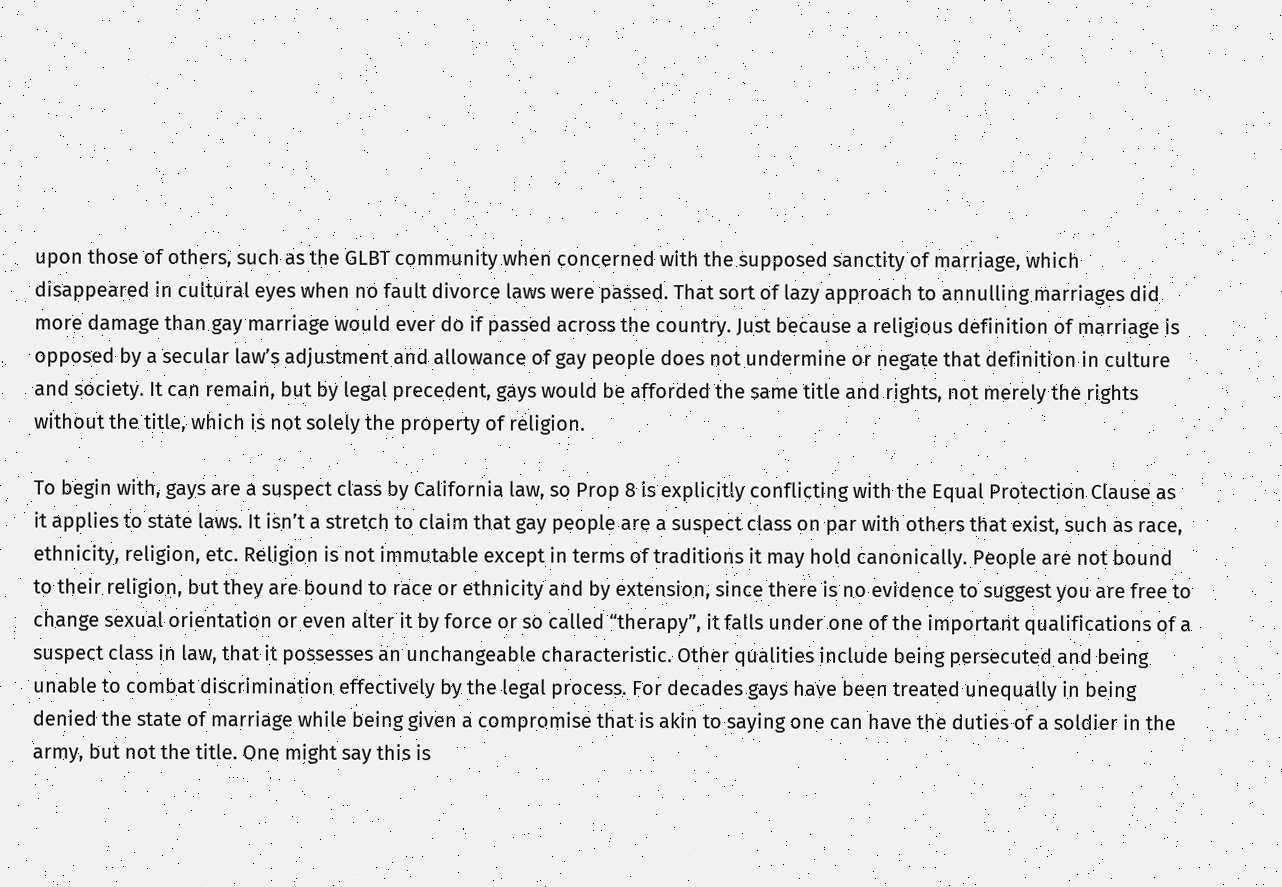upon those of others, such as the GLBT community when concerned with the supposed sanctity of marriage, which disappeared in cultural eyes when no fault divorce laws were passed. That sort of lazy approach to annulling marriages did more damage than gay marriage would ever do if passed across the country. Just because a religious definition of marriage is opposed by a secular law’s adjustment and allowance of gay people does not undermine or negate that definition in culture and society. It can remain, but by legal precedent, gays would be afforded the same title and rights, not merely the rights without the title, which is not solely the property of religion.

To begin with, gays are a suspect class by California law, so Prop 8 is explicitly conflicting with the Equal Protection Clause as it applies to state laws. It isn’t a stretch to claim that gay people are a suspect class on par with others that exist, such as race, ethnicity, religion, etc. Religion is not immutable except in terms of traditions it may hold canonically. People are not bound to their religion, but they are bound to race or ethnicity and by extension, since there is no evidence to suggest you are free to change sexual orientation or even alter it by force or so called “therapy”, it falls under one of the important qualifications of a suspect class in law, that it possesses an unchangeable characteristic. Other qualities include being persecuted and being unable to combat discrimination effectively by the legal process. For decades gays have been treated unequally in being denied the state of marriage while being given a compromise that is akin to saying one can have the duties of a soldier in the army, but not the title. One might say this is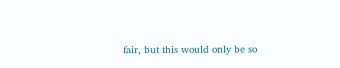fair, but this would only be so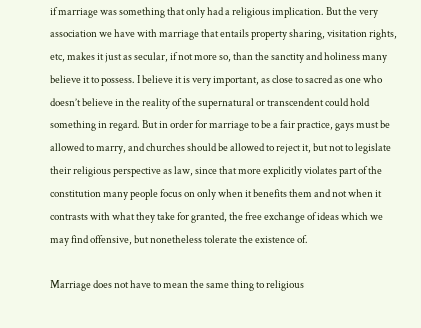if marriage was something that only had a religious implication. But the very association we have with marriage that entails property sharing, visitation rights, etc, makes it just as secular, if not more so, than the sanctity and holiness many believe it to possess. I believe it is very important, as close to sacred as one who doesn’t believe in the reality of the supernatural or transcendent could hold something in regard. But in order for marriage to be a fair practice, gays must be allowed to marry, and churches should be allowed to reject it, but not to legislate their religious perspective as law, since that more explicitly violates part of the constitution many people focus on only when it benefits them and not when it contrasts with what they take for granted, the free exchange of ideas which we may find offensive, but nonetheless tolerate the existence of.

Marriage does not have to mean the same thing to religious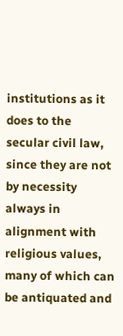institutions as it does to the secular civil law, since they are not by necessity always in alignment with religious values, many of which can be antiquated and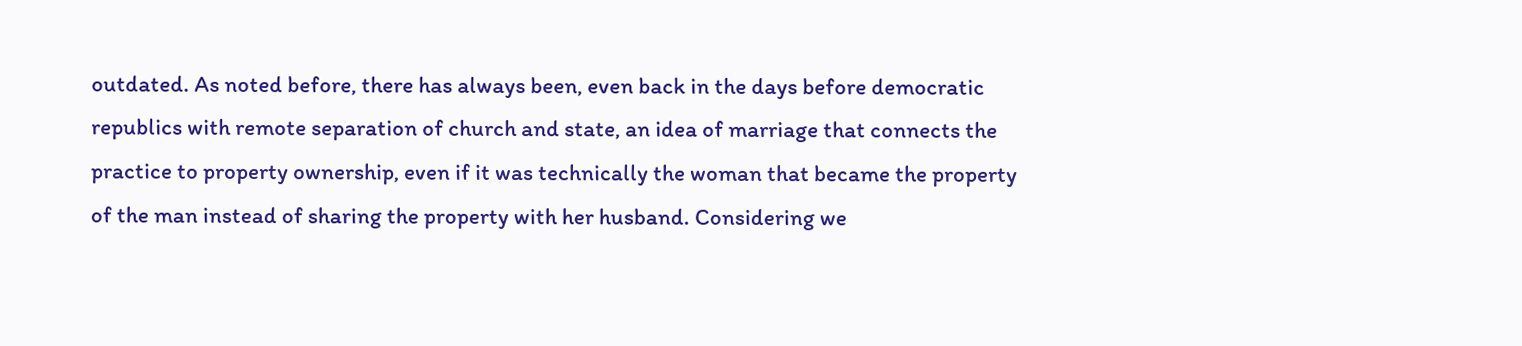outdated. As noted before, there has always been, even back in the days before democratic republics with remote separation of church and state, an idea of marriage that connects the practice to property ownership, even if it was technically the woman that became the property of the man instead of sharing the property with her husband. Considering we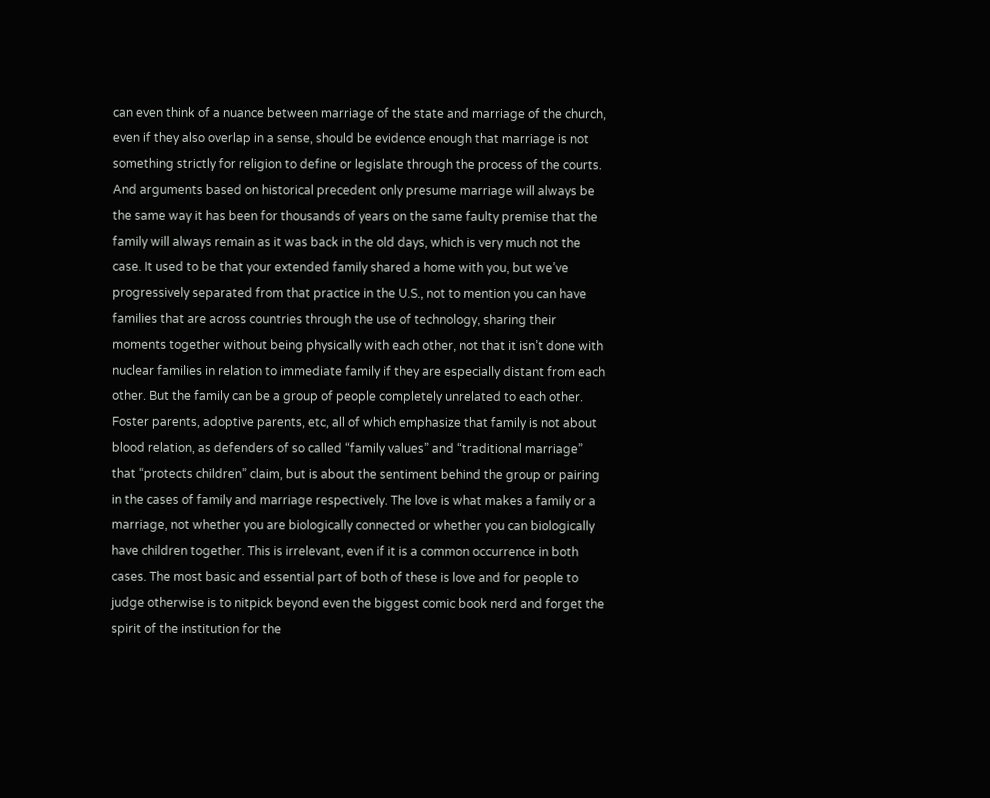can even think of a nuance between marriage of the state and marriage of the church, even if they also overlap in a sense, should be evidence enough that marriage is not something strictly for religion to define or legislate through the process of the courts. And arguments based on historical precedent only presume marriage will always be the same way it has been for thousands of years on the same faulty premise that the family will always remain as it was back in the old days, which is very much not the case. It used to be that your extended family shared a home with you, but we’ve progressively separated from that practice in the U.S., not to mention you can have families that are across countries through the use of technology, sharing their moments together without being physically with each other, not that it isn’t done with nuclear families in relation to immediate family if they are especially distant from each other. But the family can be a group of people completely unrelated to each other. Foster parents, adoptive parents, etc, all of which emphasize that family is not about blood relation, as defenders of so called “family values” and “traditional marriage” that “protects children” claim, but is about the sentiment behind the group or pairing in the cases of family and marriage respectively. The love is what makes a family or a marriage, not whether you are biologically connected or whether you can biologically have children together. This is irrelevant, even if it is a common occurrence in both cases. The most basic and essential part of both of these is love and for people to judge otherwise is to nitpick beyond even the biggest comic book nerd and forget the spirit of the institution for the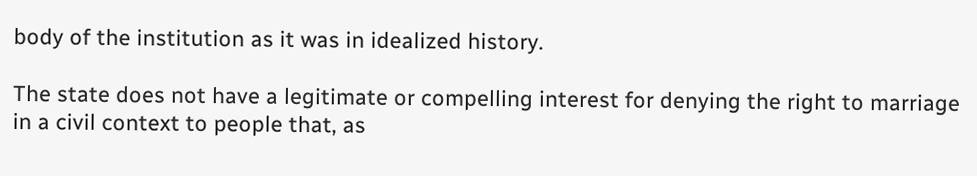body of the institution as it was in idealized history.

The state does not have a legitimate or compelling interest for denying the right to marriage in a civil context to people that, as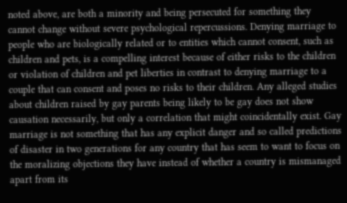noted above, are both a minority and being persecuted for something they cannot change without severe psychological repercussions. Denying marriage to people who are biologically related or to entities which cannot consent, such as children and pets, is a compelling interest because of either risks to the children or violation of children and pet liberties in contrast to denying marriage to a couple that can consent and poses no risks to their children. Any alleged studies about children raised by gay parents being likely to be gay does not show causation necessarily, but only a correlation that might coincidentally exist. Gay marriage is not something that has any explicit danger and so called predictions of disaster in two generations for any country that has seem to want to focus on the moralizing objections they have instead of whether a country is mismanaged apart from its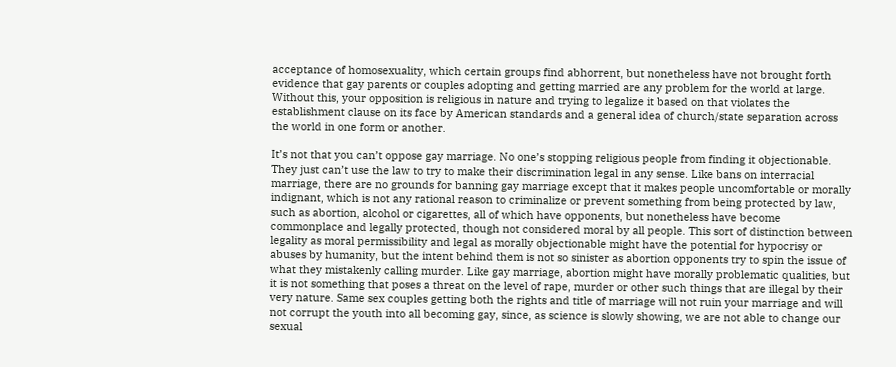acceptance of homosexuality, which certain groups find abhorrent, but nonetheless have not brought forth evidence that gay parents or couples adopting and getting married are any problem for the world at large. Without this, your opposition is religious in nature and trying to legalize it based on that violates the establishment clause on its face by American standards and a general idea of church/state separation across the world in one form or another.

It’s not that you can’t oppose gay marriage. No one’s stopping religious people from finding it objectionable. They just can’t use the law to try to make their discrimination legal in any sense. Like bans on interracial marriage, there are no grounds for banning gay marriage except that it makes people uncomfortable or morally indignant, which is not any rational reason to criminalize or prevent something from being protected by law, such as abortion, alcohol or cigarettes, all of which have opponents, but nonetheless have become commonplace and legally protected, though not considered moral by all people. This sort of distinction between legality as moral permissibility and legal as morally objectionable might have the potential for hypocrisy or abuses by humanity, but the intent behind them is not so sinister as abortion opponents try to spin the issue of what they mistakenly calling murder. Like gay marriage, abortion might have morally problematic qualities, but it is not something that poses a threat on the level of rape, murder or other such things that are illegal by their very nature. Same sex couples getting both the rights and title of marriage will not ruin your marriage and will not corrupt the youth into all becoming gay, since, as science is slowly showing, we are not able to change our sexual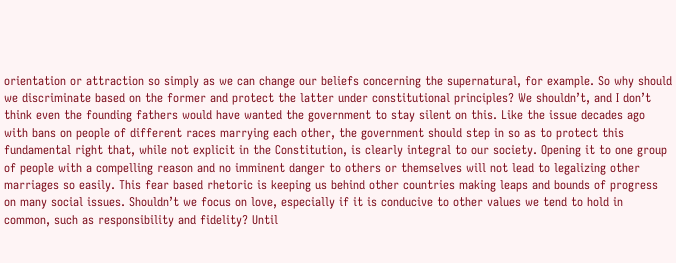orientation or attraction so simply as we can change our beliefs concerning the supernatural, for example. So why should we discriminate based on the former and protect the latter under constitutional principles? We shouldn’t, and I don’t think even the founding fathers would have wanted the government to stay silent on this. Like the issue decades ago with bans on people of different races marrying each other, the government should step in so as to protect this fundamental right that, while not explicit in the Constitution, is clearly integral to our society. Opening it to one group of people with a compelling reason and no imminent danger to others or themselves will not lead to legalizing other marriages so easily. This fear based rhetoric is keeping us behind other countries making leaps and bounds of progress on many social issues. Shouldn’t we focus on love, especially if it is conducive to other values we tend to hold in common, such as responsibility and fidelity? Until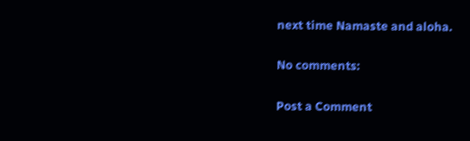next time Namaste and aloha.

No comments:

Post a Comment